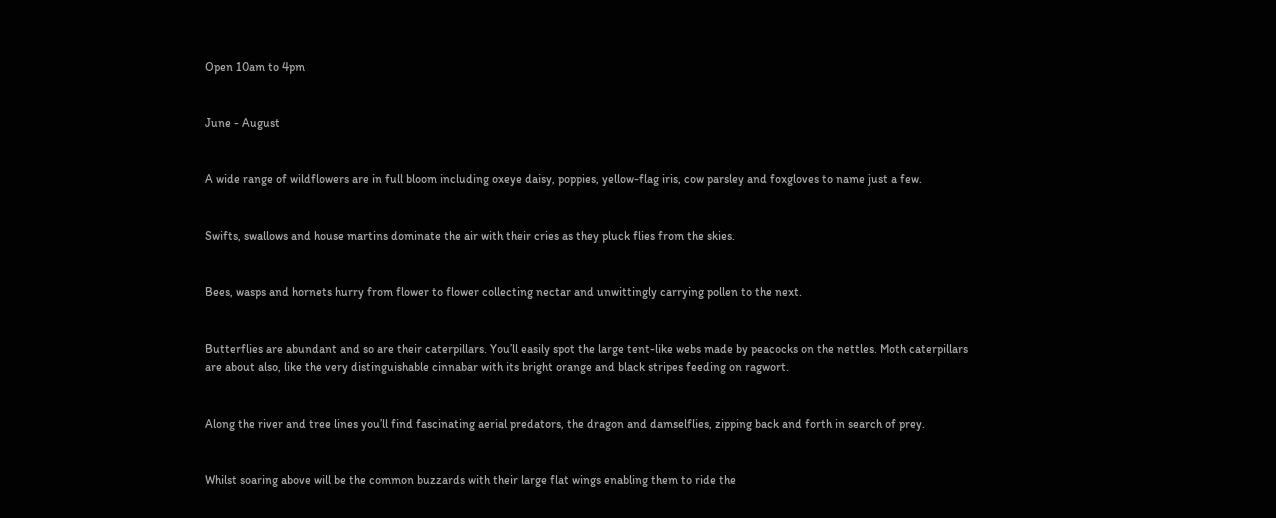Open 10am to 4pm


June - August


A wide range of wildflowers are in full bloom including oxeye daisy, poppies, yellow-flag iris, cow parsley and foxgloves to name just a few.


Swifts, swallows and house martins dominate the air with their cries as they pluck flies from the skies.


Bees, wasps and hornets hurry from flower to flower collecting nectar and unwittingly carrying pollen to the next.


Butterflies are abundant and so are their caterpillars. You’ll easily spot the large tent-like webs made by peacocks on the nettles. Moth caterpillars are about also, like the very distinguishable cinnabar with its bright orange and black stripes feeding on ragwort.


Along the river and tree lines you’ll find fascinating aerial predators, the dragon and damselflies, zipping back and forth in search of prey.


Whilst soaring above will be the common buzzards with their large flat wings enabling them to ride the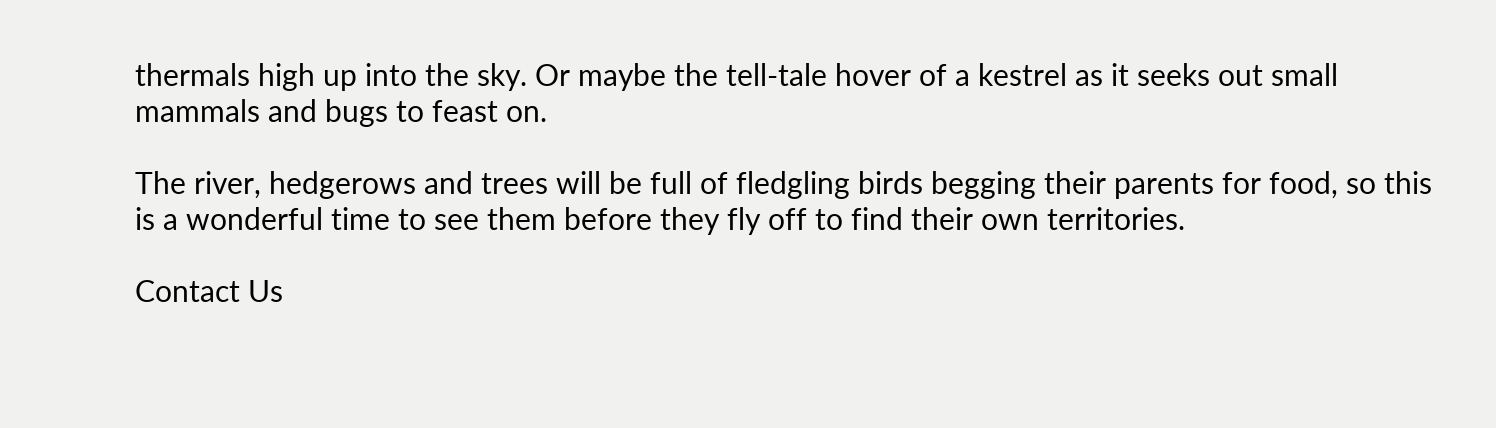thermals high up into the sky. Or maybe the tell-tale hover of a kestrel as it seeks out small mammals and bugs to feast on.

The river, hedgerows and trees will be full of fledgling birds begging their parents for food, so this is a wonderful time to see them before they fly off to find their own territories.

Contact Us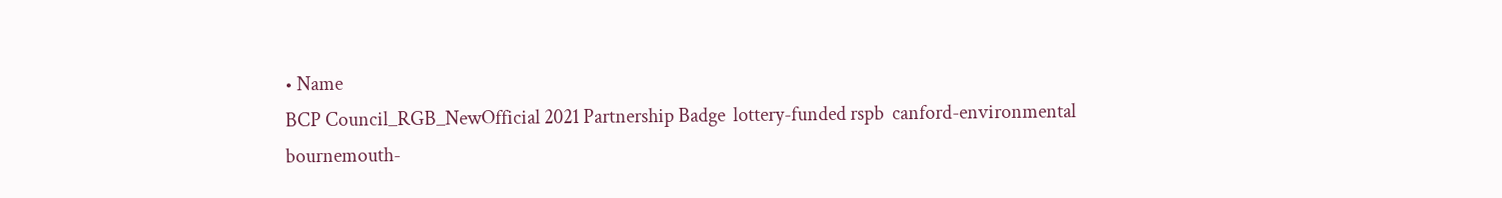• Name
BCP Council_RGB_NewOfficial 2021 Partnership Badge  lottery-funded rspb  canford-environmental bournemouth-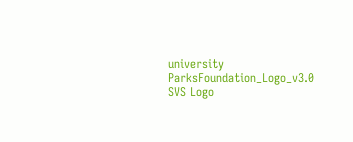university ParksFoundation_Logo_v3.0  SVS Logo